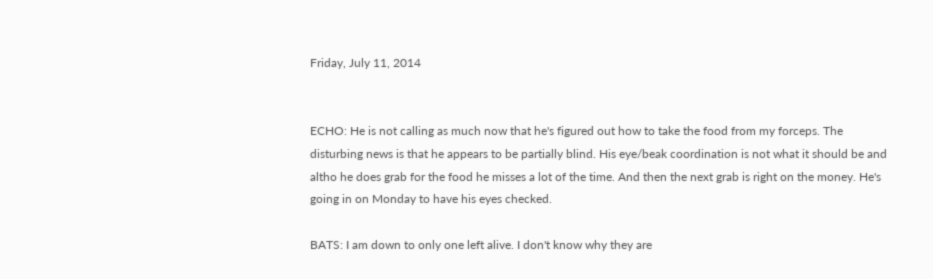Friday, July 11, 2014


ECHO: He is not calling as much now that he's figured out how to take the food from my forceps. The disturbing news is that he appears to be partially blind. His eye/beak coordination is not what it should be and altho he does grab for the food he misses a lot of the time. And then the next grab is right on the money. He's going in on Monday to have his eyes checked.

BATS: I am down to only one left alive. I don't know why they are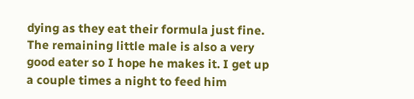dying as they eat their formula just fine. The remaining little male is also a very good eater so I hope he makes it. I get up a couple times a night to feed him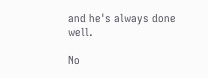and he's always done well.

No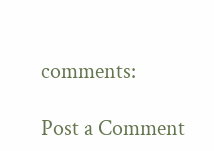comments:

Post a Comment